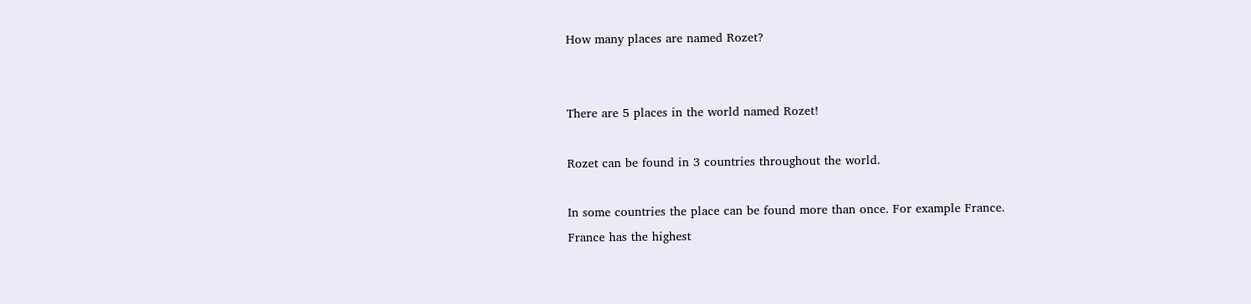How many places are named Rozet?


There are 5 places in the world named Rozet!

Rozet can be found in 3 countries throughout the world.

In some countries the place can be found more than once. For example France.
France has the highest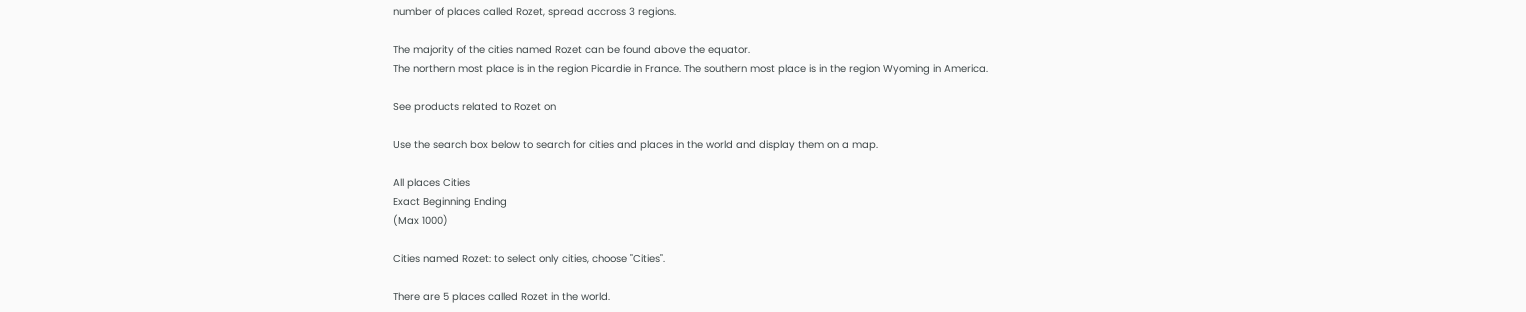number of places called Rozet, spread accross 3 regions.

The majority of the cities named Rozet can be found above the equator.
The northern most place is in the region Picardie in France. The southern most place is in the region Wyoming in America.

See products related to Rozet on

Use the search box below to search for cities and places in the world and display them on a map.

All places Cities
Exact Beginning Ending
(Max 1000)

Cities named Rozet: to select only cities, choose "Cities".

There are 5 places called Rozet in the world.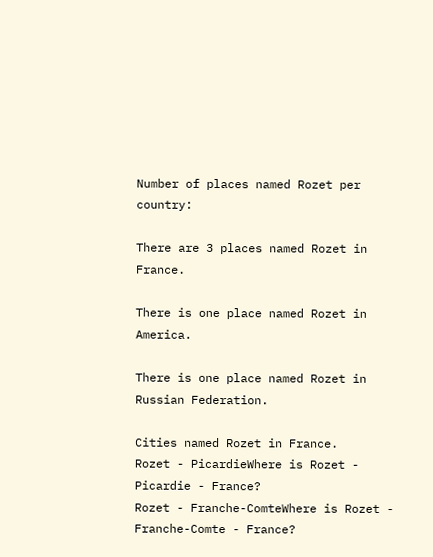Number of places named Rozet per country:

There are 3 places named Rozet in France.

There is one place named Rozet in America.

There is one place named Rozet in Russian Federation.

Cities named Rozet in France.
Rozet - PicardieWhere is Rozet - Picardie - France?
Rozet - Franche-ComteWhere is Rozet - Franche-Comte - France?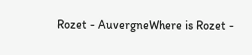Rozet - AuvergneWhere is Rozet -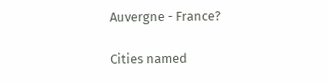Auvergne - France?

Cities named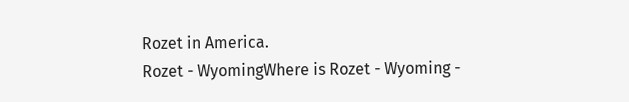Rozet in America.
Rozet - WyomingWhere is Rozet - Wyoming -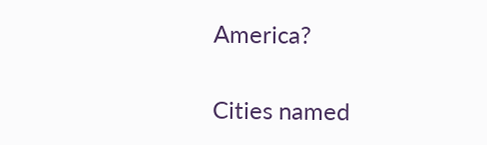America?

Cities named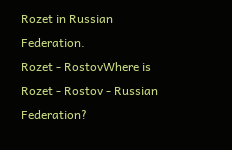Rozet in Russian Federation.
Rozet - RostovWhere is Rozet - Rostov - Russian Federation?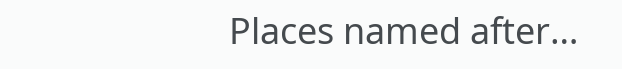Places named after…